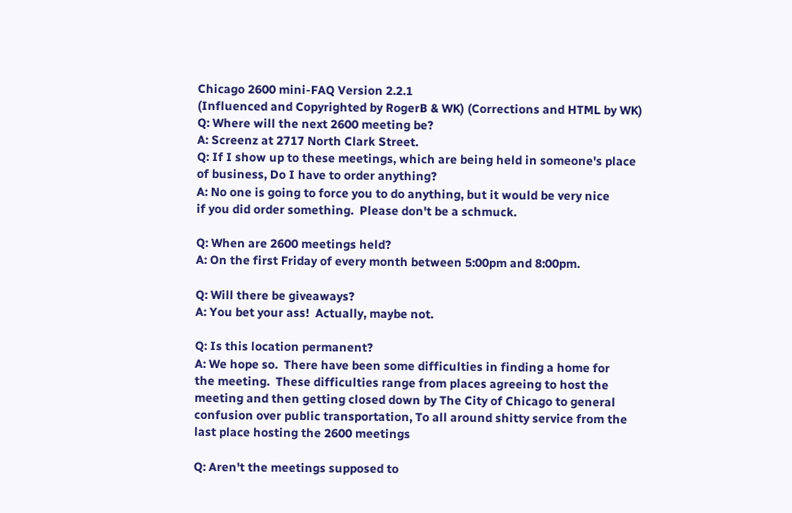Chicago 2600 mini-FAQ Version 2.2.1
(Influenced and Copyrighted by RogerB & WK) (Corrections and HTML by WK)
Q: Where will the next 2600 meeting be?
A: Screenz at 2717 North Clark Street.
Q: If I show up to these meetings, which are being held in someone's place
of business, Do I have to order anything?
A: No one is going to force you to do anything, but it would be very nice
if you did order something.  Please don't be a schmuck.

Q: When are 2600 meetings held?
A: On the first Friday of every month between 5:00pm and 8:00pm.

Q: Will there be giveaways?
A: You bet your ass!  Actually, maybe not.

Q: Is this location permanent?
A: We hope so.  There have been some difficulties in finding a home for
the meeting.  These difficulties range from places agreeing to host the
meeting and then getting closed down by The City of Chicago to general
confusion over public transportation, To all around shitty service from the
last place hosting the 2600 meetings

Q: Aren't the meetings supposed to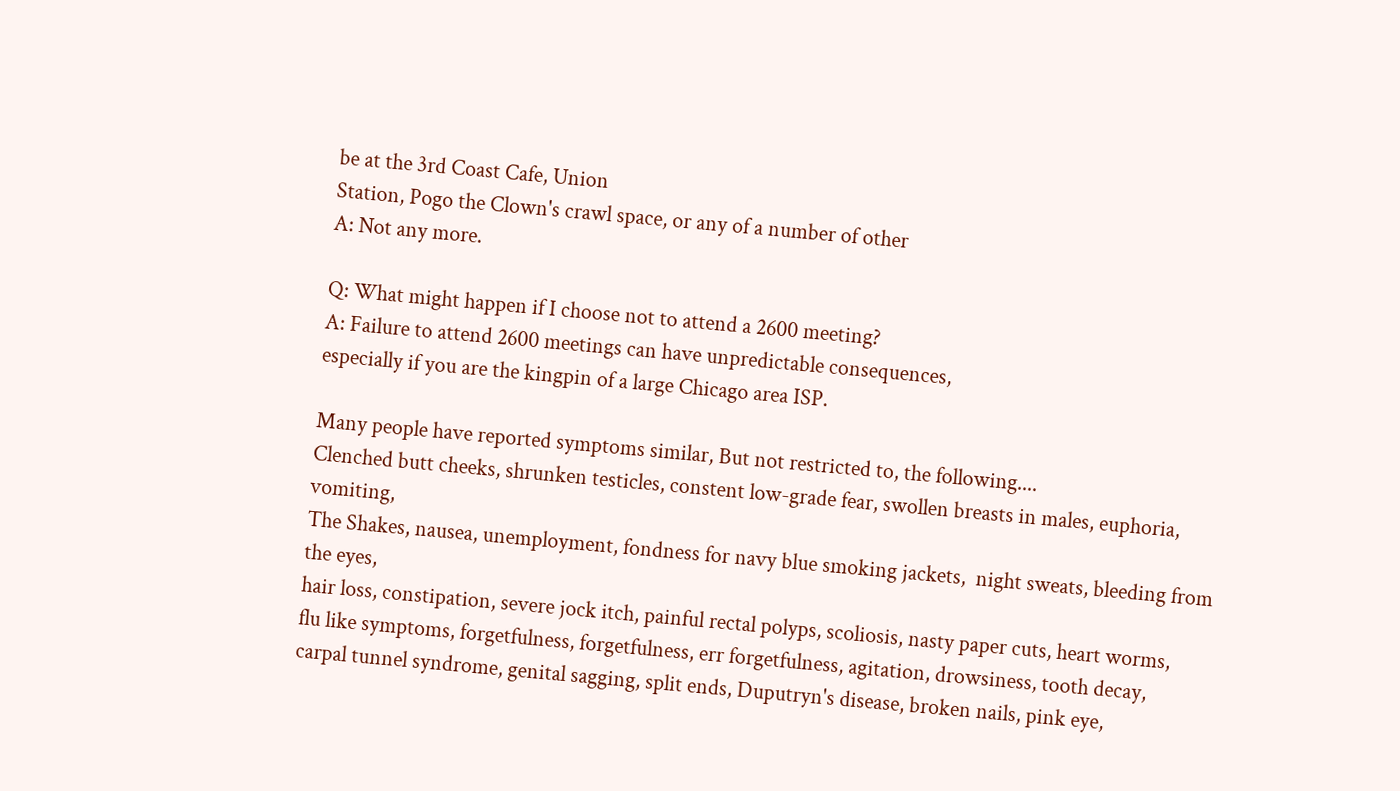be at the 3rd Coast Cafe, Union
Station, Pogo the Clown's crawl space, or any of a number of other
A: Not any more.

Q: What might happen if I choose not to attend a 2600 meeting?
A: Failure to attend 2600 meetings can have unpredictable consequences,
especially if you are the kingpin of a large Chicago area ISP.

Many people have reported symptoms similar, But not restricted to, the following....
Clenched butt cheeks, shrunken testicles, constent low-grade fear, swollen breasts in males, euphoria, vomiting,
The Shakes, nausea, unemployment, fondness for navy blue smoking jackets,  night sweats, bleeding from the eyes,
hair loss, constipation, severe jock itch, painful rectal polyps, scoliosis, nasty paper cuts, heart worms,
flu like symptoms, forgetfulness, forgetfulness, err forgetfulness, agitation, drowsiness, tooth decay,
carpal tunnel syndrome, genital sagging, split ends, Duputryn's disease, broken nails, pink eye,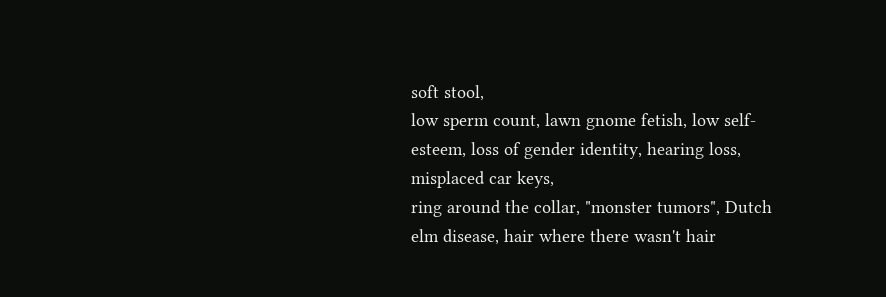soft stool,
low sperm count, lawn gnome fetish, low self-esteem, loss of gender identity, hearing loss, misplaced car keys,
ring around the collar, "monster tumors", Dutch elm disease, hair where there wasn't hair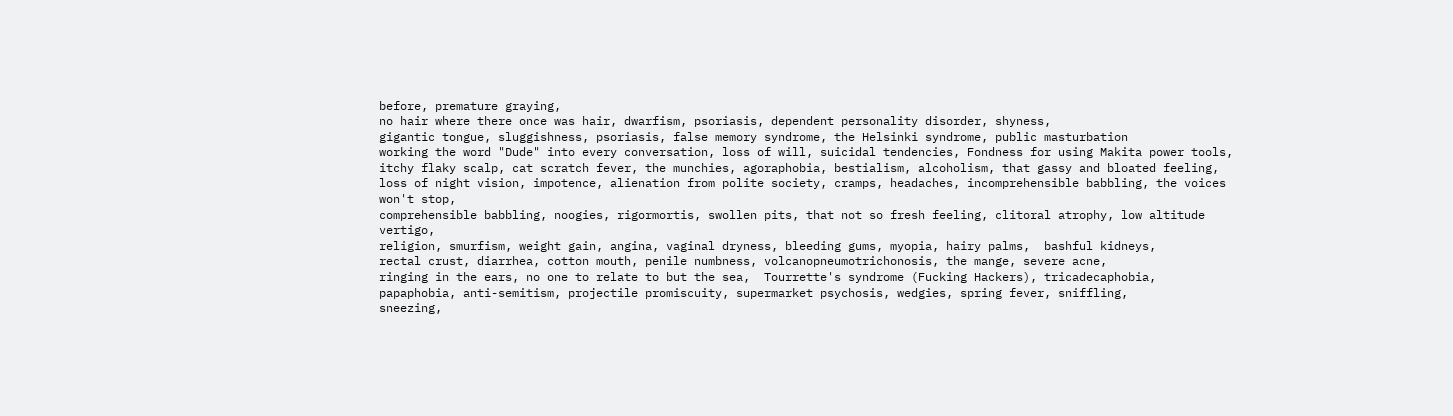before, premature graying,
no hair where there once was hair, dwarfism, psoriasis, dependent personality disorder, shyness,
gigantic tongue, sluggishness, psoriasis, false memory syndrome, the Helsinki syndrome, public masturbation
working the word "Dude" into every conversation, loss of will, suicidal tendencies, Fondness for using Makita power tools,
itchy flaky scalp, cat scratch fever, the munchies, agoraphobia, bestialism, alcoholism, that gassy and bloated feeling,
loss of night vision, impotence, alienation from polite society, cramps, headaches, incomprehensible babbling, the voices won't stop,
comprehensible babbling, noogies, rigormortis, swollen pits, that not so fresh feeling, clitoral atrophy, low altitude vertigo,
religion, smurfism, weight gain, angina, vaginal dryness, bleeding gums, myopia, hairy palms,  bashful kidneys,
rectal crust, diarrhea, cotton mouth, penile numbness, volcanopneumotrichonosis, the mange, severe acne,
ringing in the ears, no one to relate to but the sea,  Tourrette's syndrome (Fucking Hackers), tricadecaphobia,
papaphobia, anti-semitism, projectile promiscuity, supermarket psychosis, wedgies, spring fever, sniffling,
sneezing,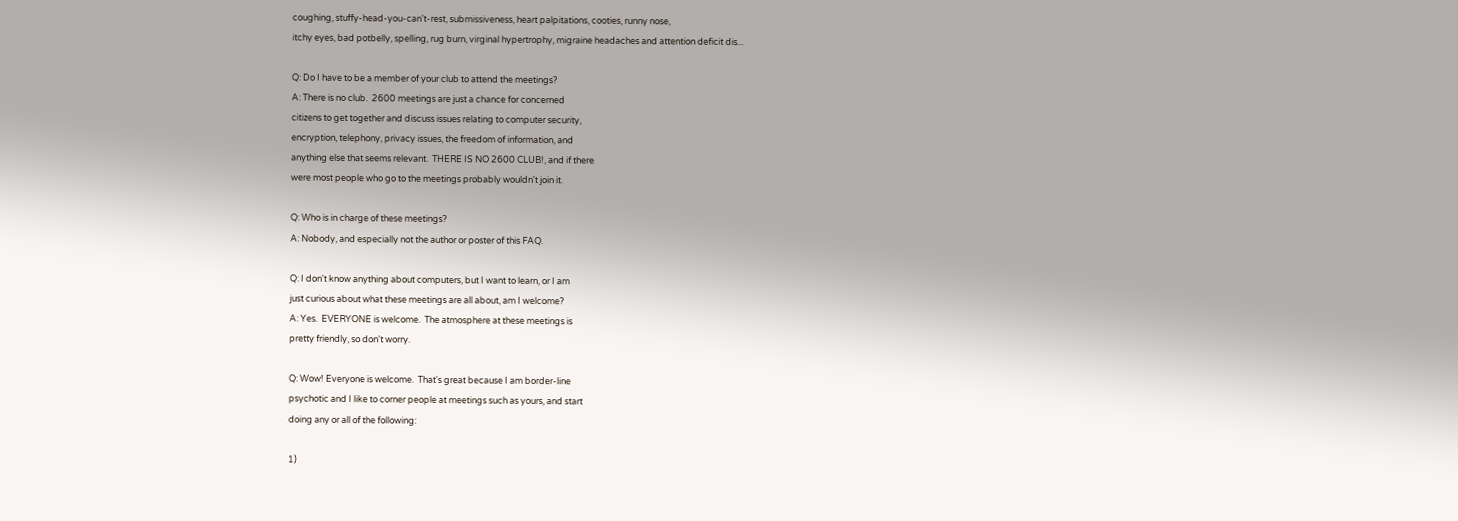coughing, stuffy-head-you-can't-rest, submissiveness, heart palpitations, cooties, runny nose,
itchy eyes, bad potbelly, spelling, rug burn, virginal hypertrophy, migraine headaches and attention deficit dis...

Q: Do I have to be a member of your club to attend the meetings?
A: There is no club.  2600 meetings are just a chance for concerned
citizens to get together and discuss issues relating to computer security,
encryption, telephony, privacy issues, the freedom of information, and
anything else that seems relevant.  THERE IS NO 2600 CLUB!, and if there
were most people who go to the meetings probably wouldn't join it.

Q: Who is in charge of these meetings?
A: Nobody, and especially not the author or poster of this FAQ.

Q: I don't know anything about computers, but I want to learn, or I am
just curious about what these meetings are all about, am I welcome?
A: Yes.  EVERYONE is welcome.  The atmosphere at these meetings is
pretty friendly, so don't worry.

Q: Wow! Everyone is welcome.  That's great because I am border-line
psychotic and I like to corner people at meetings such as yours, and start
doing any or all of the following:

1)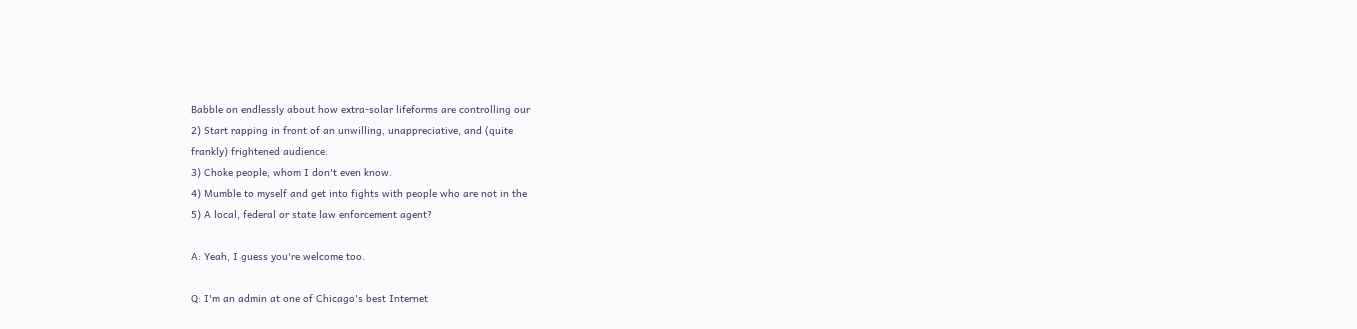Babble on endlessly about how extra-solar lifeforms are controlling our
2) Start rapping in front of an unwilling, unappreciative, and (quite
frankly) frightened audience.
3) Choke people, whom I don't even know.
4) Mumble to myself and get into fights with people who are not in the
5) A local, federal or state law enforcement agent?

A: Yeah, I guess you're welcome too.

Q: I'm an admin at one of Chicago's best Internet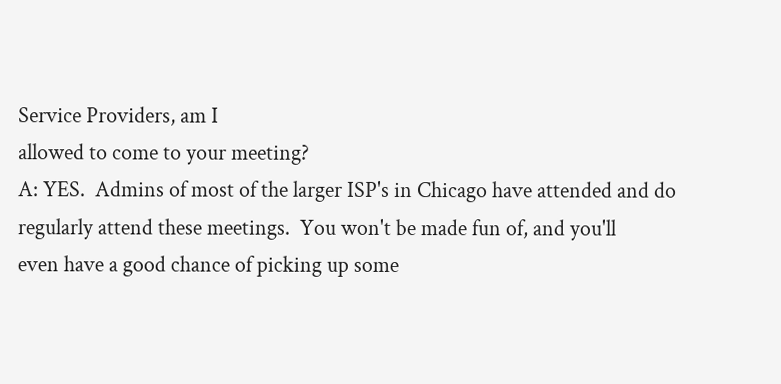Service Providers, am I
allowed to come to your meeting?
A: YES.  Admins of most of the larger ISP's in Chicago have attended and do
regularly attend these meetings.  You won't be made fun of, and you'll
even have a good chance of picking up some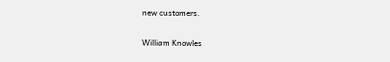new customers.

William Knowles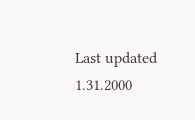Last updated 1.31.2000